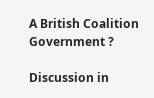A British Coalition Government ?

Discussion in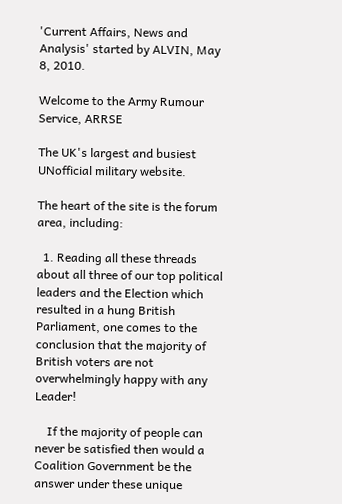'Current Affairs, News and Analysis' started by ALVIN, May 8, 2010.

Welcome to the Army Rumour Service, ARRSE

The UK's largest and busiest UNofficial military website.

The heart of the site is the forum area, including:

  1. Reading all these threads about all three of our top political leaders and the Election which resulted in a hung British Parliament, one comes to the conclusion that the majority of British voters are not overwhelmingly happy with any Leader!

    If the majority of people can never be satisfied then would a Coalition Government be the answer under these unique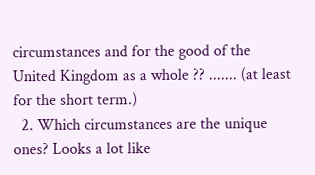circumstances and for the good of the United Kingdom as a whole ?? ....... (at least for the short term.)
  2. Which circumstances are the unique ones? Looks a lot like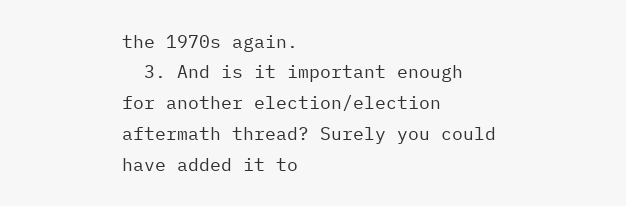the 1970s again.
  3. And is it important enough for another election/election aftermath thread? Surely you could have added it to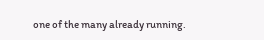one of the many already running.